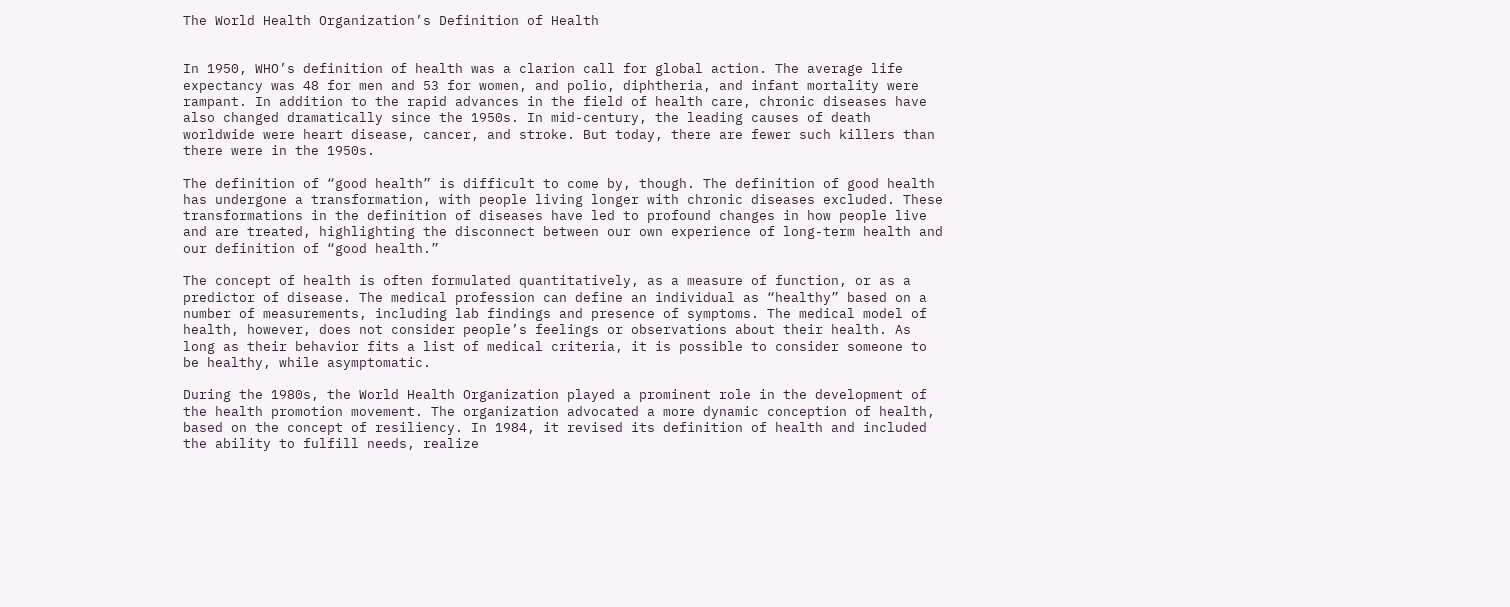The World Health Organization’s Definition of Health


In 1950, WHO’s definition of health was a clarion call for global action. The average life expectancy was 48 for men and 53 for women, and polio, diphtheria, and infant mortality were rampant. In addition to the rapid advances in the field of health care, chronic diseases have also changed dramatically since the 1950s. In mid-century, the leading causes of death worldwide were heart disease, cancer, and stroke. But today, there are fewer such killers than there were in the 1950s.

The definition of “good health” is difficult to come by, though. The definition of good health has undergone a transformation, with people living longer with chronic diseases excluded. These transformations in the definition of diseases have led to profound changes in how people live and are treated, highlighting the disconnect between our own experience of long-term health and our definition of “good health.”

The concept of health is often formulated quantitatively, as a measure of function, or as a predictor of disease. The medical profession can define an individual as “healthy” based on a number of measurements, including lab findings and presence of symptoms. The medical model of health, however, does not consider people’s feelings or observations about their health. As long as their behavior fits a list of medical criteria, it is possible to consider someone to be healthy, while asymptomatic.

During the 1980s, the World Health Organization played a prominent role in the development of the health promotion movement. The organization advocated a more dynamic conception of health, based on the concept of resiliency. In 1984, it revised its definition of health and included the ability to fulfill needs, realize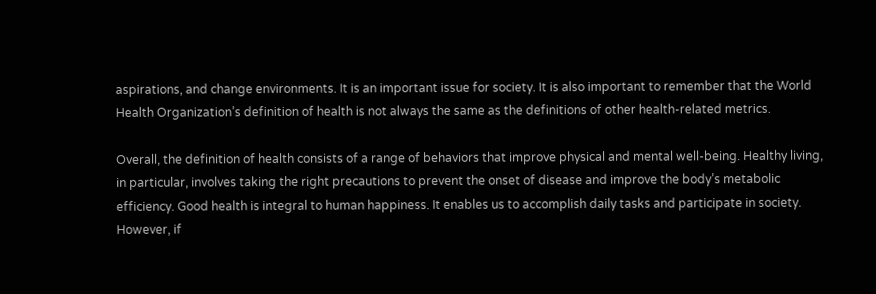aspirations, and change environments. It is an important issue for society. It is also important to remember that the World Health Organization’s definition of health is not always the same as the definitions of other health-related metrics.

Overall, the definition of health consists of a range of behaviors that improve physical and mental well-being. Healthy living, in particular, involves taking the right precautions to prevent the onset of disease and improve the body’s metabolic efficiency. Good health is integral to human happiness. It enables us to accomplish daily tasks and participate in society. However, if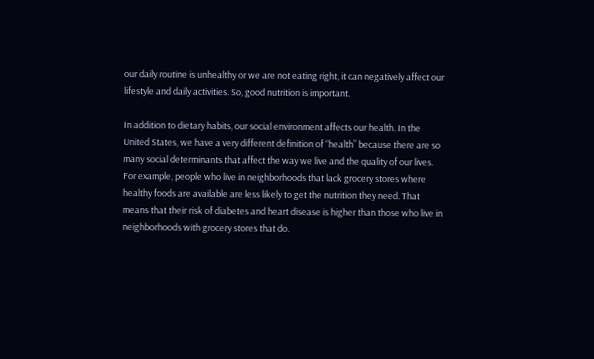our daily routine is unhealthy or we are not eating right, it can negatively affect our lifestyle and daily activities. So, good nutrition is important.

In addition to dietary habits, our social environment affects our health. In the United States, we have a very different definition of “health” because there are so many social determinants that affect the way we live and the quality of our lives. For example, people who live in neighborhoods that lack grocery stores where healthy foods are available are less likely to get the nutrition they need. That means that their risk of diabetes and heart disease is higher than those who live in neighborhoods with grocery stores that do.